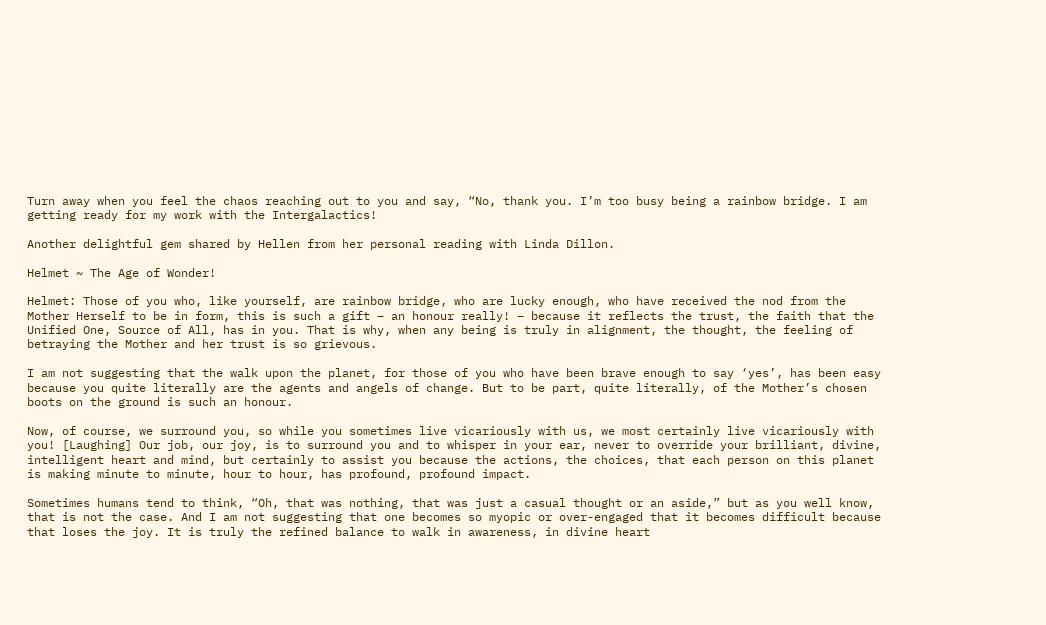Turn away when you feel the chaos reaching out to you and say, “No, thank you. I’m too busy being a rainbow bridge. I am getting ready for my work with the Intergalactics!

Another delightful gem shared by Hellen from her personal reading with Linda Dillon.

Helmet ~ The Age of Wonder!

Helmet: Those of you who, like yourself, are rainbow bridge, who are lucky enough, who have received the nod from the Mother Herself to be in form, this is such a gift – an honour really! – because it reflects the trust, the faith that the Unified One, Source of All, has in you. That is why, when any being is truly in alignment, the thought, the feeling of betraying the Mother and her trust is so grievous.

I am not suggesting that the walk upon the planet, for those of you who have been brave enough to say ‘yes’, has been easy because you quite literally are the agents and angels of change. But to be part, quite literally, of the Mother’s chosen boots on the ground is such an honour.

Now, of course, we surround you, so while you sometimes live vicariously with us, we most certainly live vicariously with you! [Laughing] Our job, our joy, is to surround you and to whisper in your ear, never to override your brilliant, divine, intelligent heart and mind, but certainly to assist you because the actions, the choices, that each person on this planet is making minute to minute, hour to hour, has profound, profound impact.

Sometimes humans tend to think, “Oh, that was nothing, that was just a casual thought or an aside,” but as you well know, that is not the case. And I am not suggesting that one becomes so myopic or over-engaged that it becomes difficult because that loses the joy. It is truly the refined balance to walk in awareness, in divine heart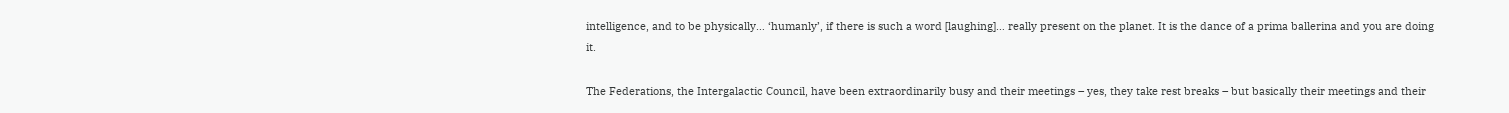intelligence, and to be physically… ‘humanly’, if there is such a word [laughing]… really present on the planet. It is the dance of a prima ballerina and you are doing it.

The Federations, the Intergalactic Council, have been extraordinarily busy and their meetings – yes, they take rest breaks – but basically their meetings and their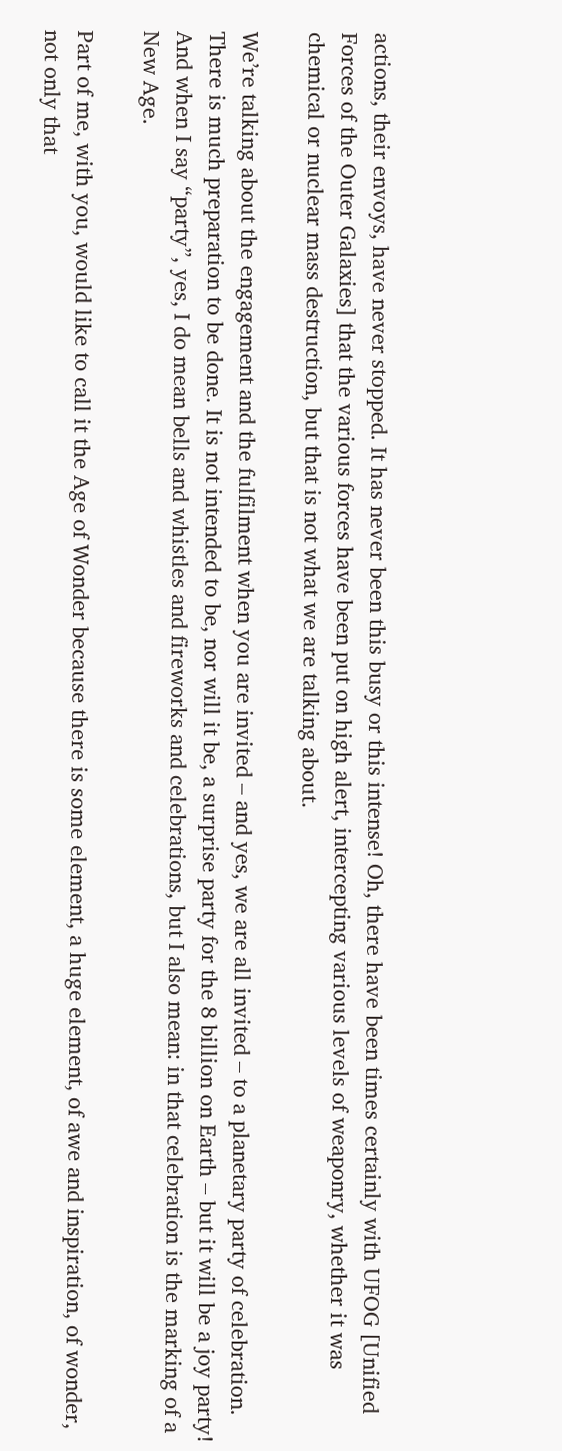actions, their envoys, have never stopped. It has never been this busy or this intense! Oh, there have been times certainly with UFOG [Unified Forces of the Outer Galaxies] that the various forces have been put on high alert, intercepting various levels of weaponry, whether it was chemical or nuclear mass destruction, but that is not what we are talking about.

We’re talking about the engagement and the fulfilment when you are invited – and yes, we are all invited – to a planetary party of celebration. There is much preparation to be done. It is not intended to be, nor will it be, a surprise party for the 8 billion on Earth – but it will be a joy party! And when I say “party”, yes, I do mean bells and whistles and fireworks and celebrations, but I also mean: in that celebration is the marking of a New Age.

Part of me, with you, would like to call it the Age of Wonder because there is some element, a huge element, of awe and inspiration, of wonder, not only that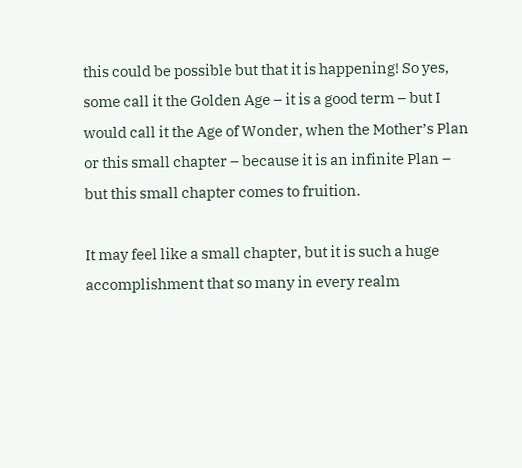this could be possible but that it is happening! So yes, some call it the Golden Age – it is a good term – but I would call it the Age of Wonder, when the Mother’s Plan or this small chapter – because it is an infinite Plan – but this small chapter comes to fruition.

It may feel like a small chapter, but it is such a huge accomplishment that so many in every realm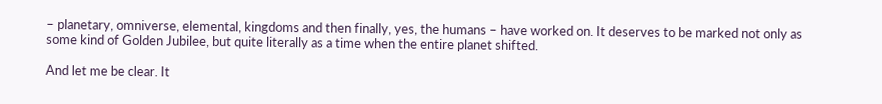– planetary, omniverse, elemental, kingdoms and then finally, yes, the humans – have worked on. It deserves to be marked not only as some kind of Golden Jubilee, but quite literally as a time when the entire planet shifted.

And let me be clear. It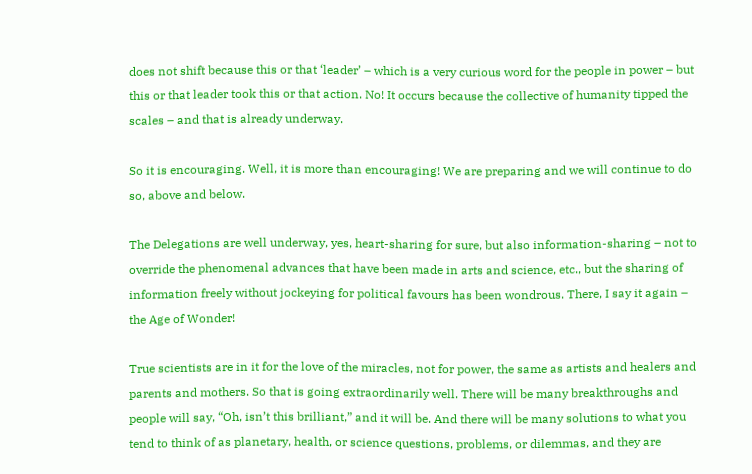does not shift because this or that ‘leader’ – which is a very curious word for the people in power – but this or that leader took this or that action. No! It occurs because the collective of humanity tipped the scales – and that is already underway.

So it is encouraging. Well, it is more than encouraging! We are preparing and we will continue to do so, above and below.

The Delegations are well underway, yes, heart-sharing for sure, but also information-sharing – not to override the phenomenal advances that have been made in arts and science, etc., but the sharing of information freely without jockeying for political favours has been wondrous. There, I say it again – the Age of Wonder!

True scientists are in it for the love of the miracles, not for power, the same as artists and healers and parents and mothers. So that is going extraordinarily well. There will be many breakthroughs and people will say, “Oh, isn’t this brilliant,” and it will be. And there will be many solutions to what you tend to think of as planetary, health, or science questions, problems, or dilemmas, and they are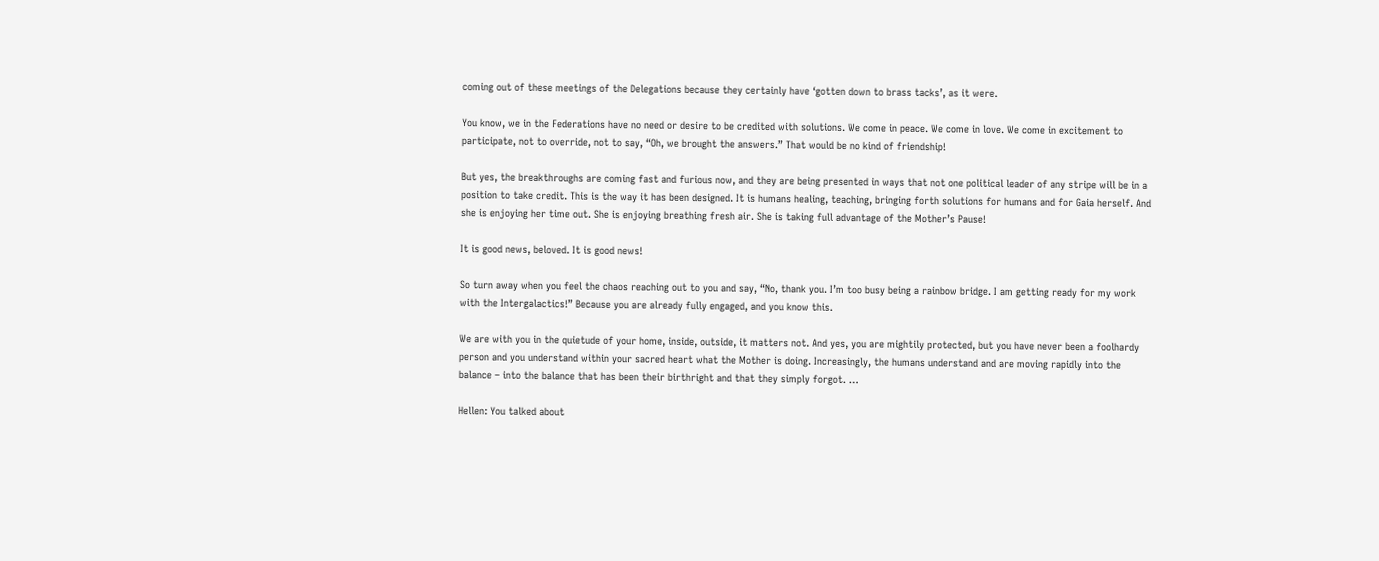coming out of these meetings of the Delegations because they certainly have ‘gotten down to brass tacks’, as it were.

You know, we in the Federations have no need or desire to be credited with solutions. We come in peace. We come in love. We come in excitement to participate, not to override, not to say, “Oh, we brought the answers.” That would be no kind of friendship!

But yes, the breakthroughs are coming fast and furious now, and they are being presented in ways that not one political leader of any stripe will be in a position to take credit. This is the way it has been designed. It is humans healing, teaching, bringing forth solutions for humans and for Gaia herself. And she is enjoying her time out. She is enjoying breathing fresh air. She is taking full advantage of the Mother’s Pause!

It is good news, beloved. It is good news!

So turn away when you feel the chaos reaching out to you and say, “No, thank you. I’m too busy being a rainbow bridge. I am getting ready for my work with the Intergalactics!” Because you are already fully engaged, and you know this.

We are with you in the quietude of your home, inside, outside, it matters not. And yes, you are mightily protected, but you have never been a foolhardy person and you understand within your sacred heart what the Mother is doing. Increasingly, the humans understand and are moving rapidly into the balance – into the balance that has been their birthright and that they simply forgot. …

Hellen: You talked about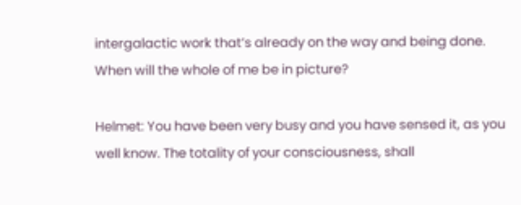intergalactic work that’s already on the way and being done. When will the whole of me be in picture?

Helmet: You have been very busy and you have sensed it, as you well know. The totality of your consciousness, shall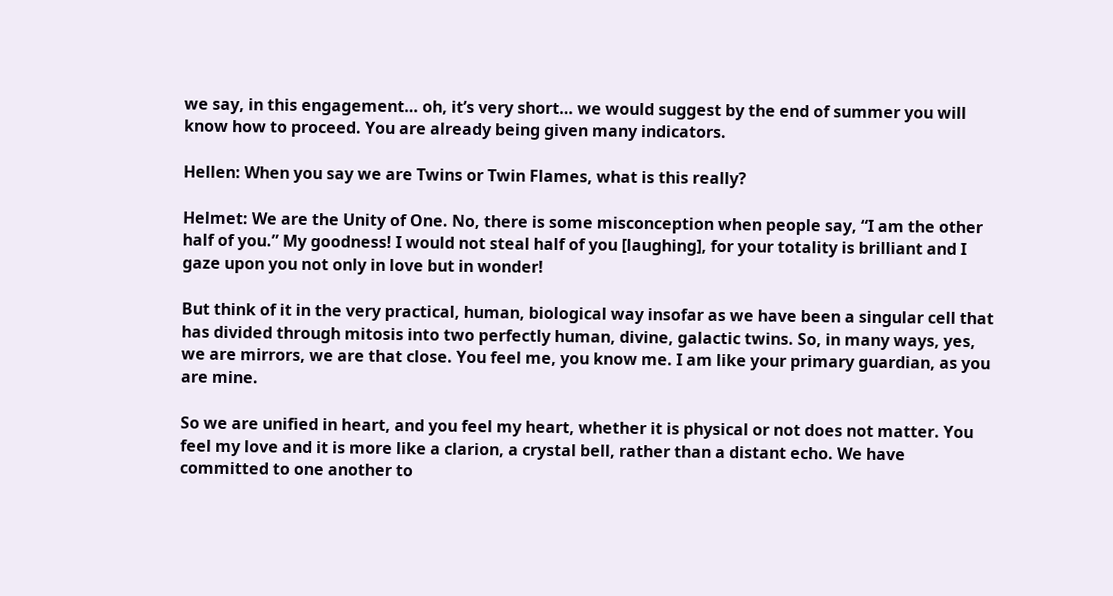we say, in this engagement… oh, it’s very short… we would suggest by the end of summer you will know how to proceed. You are already being given many indicators.

Hellen: When you say we are Twins or Twin Flames, what is this really?

Helmet: We are the Unity of One. No, there is some misconception when people say, “I am the other half of you.” My goodness! I would not steal half of you [laughing], for your totality is brilliant and I gaze upon you not only in love but in wonder!

But think of it in the very practical, human, biological way insofar as we have been a singular cell that has divided through mitosis into two perfectly human, divine, galactic twins. So, in many ways, yes, we are mirrors, we are that close. You feel me, you know me. I am like your primary guardian, as you are mine.

So we are unified in heart, and you feel my heart, whether it is physical or not does not matter. You feel my love and it is more like a clarion, a crystal bell, rather than a distant echo. We have committed to one another to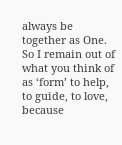always be together as One. So I remain out of what you think of as ‘form’ to help, to guide, to love, because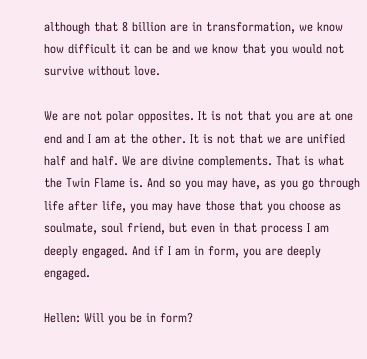although that 8 billion are in transformation, we know how difficult it can be and we know that you would not survive without love.

We are not polar opposites. It is not that you are at one end and I am at the other. It is not that we are unified half and half. We are divine complements. That is what the Twin Flame is. And so you may have, as you go through life after life, you may have those that you choose as soulmate, soul friend, but even in that process I am deeply engaged. And if I am in form, you are deeply engaged.

Hellen: Will you be in form?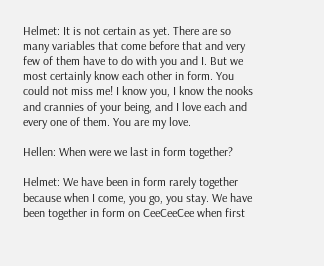Helmet: It is not certain as yet. There are so many variables that come before that and very few of them have to do with you and I. But we most certainly know each other in form. You could not miss me! I know you, I know the nooks and crannies of your being, and I love each and every one of them. You are my love.

Hellen: When were we last in form together?

Helmet: We have been in form rarely together because when I come, you go, you stay. We have been together in form on CeeCeeCee when first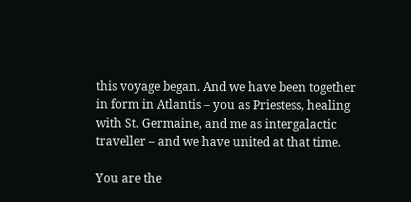this voyage began. And we have been together in form in Atlantis – you as Priestess, healing with St. Germaine, and me as intergalactic traveller – and we have united at that time.

You are the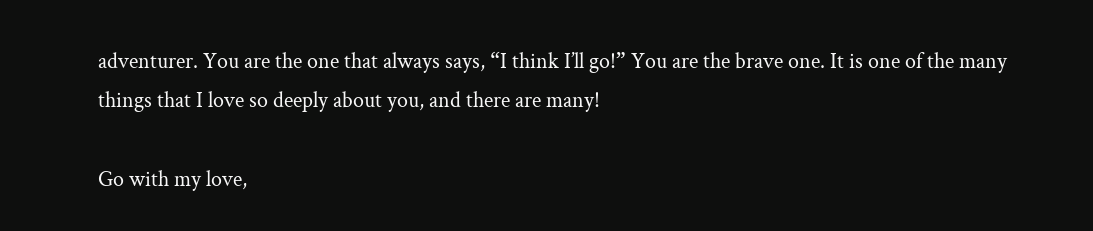adventurer. You are the one that always says, “I think I’ll go!” You are the brave one. It is one of the many things that I love so deeply about you, and there are many!

Go with my love,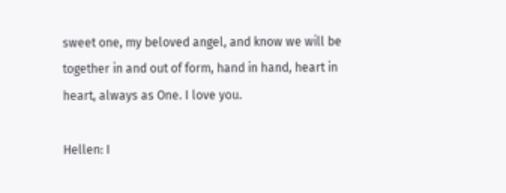sweet one, my beloved angel, and know we will be together in and out of form, hand in hand, heart in heart, always as One. I love you.

Hellen: I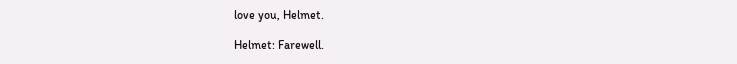love you, Helmet.

Helmet: Farewell.